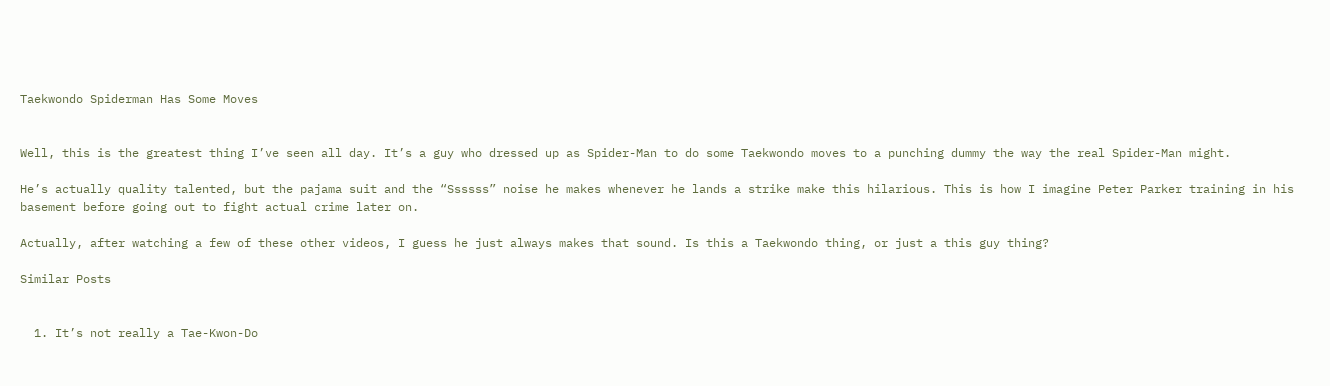Taekwondo Spiderman Has Some Moves


Well, this is the greatest thing I’ve seen all day. It’s a guy who dressed up as Spider-Man to do some Taekwondo moves to a punching dummy the way the real Spider-Man might.

He’s actually quality talented, but the pajama suit and the “Ssssss” noise he makes whenever he lands a strike make this hilarious. This is how I imagine Peter Parker training in his basement before going out to fight actual crime later on.

Actually, after watching a few of these other videos, I guess he just always makes that sound. Is this a Taekwondo thing, or just a this guy thing?

Similar Posts


  1. It’s not really a Tae-Kwon-Do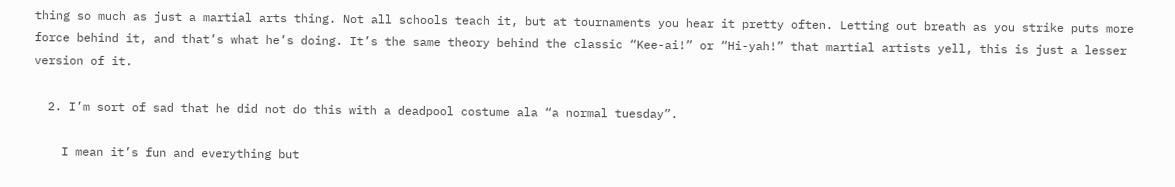thing so much as just a martial arts thing. Not all schools teach it, but at tournaments you hear it pretty often. Letting out breath as you strike puts more force behind it, and that’s what he’s doing. It’s the same theory behind the classic “Kee-ai!” or “Hi-yah!” that martial artists yell, this is just a lesser version of it.

  2. I’m sort of sad that he did not do this with a deadpool costume ala “a normal tuesday”.

    I mean it’s fun and everything but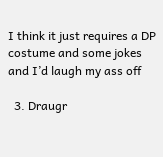I think it just requires a DP costume and some jokes and I’d laugh my ass off

  3. Draugr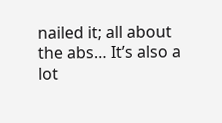nailed it; all about the abs… It’s also a lot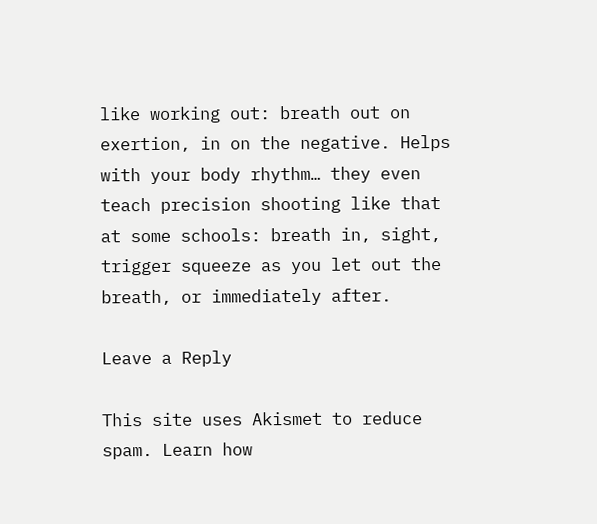like working out: breath out on exertion, in on the negative. Helps with your body rhythm… they even teach precision shooting like that at some schools: breath in, sight, trigger squeeze as you let out the breath, or immediately after.

Leave a Reply

This site uses Akismet to reduce spam. Learn how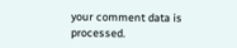your comment data is processed.